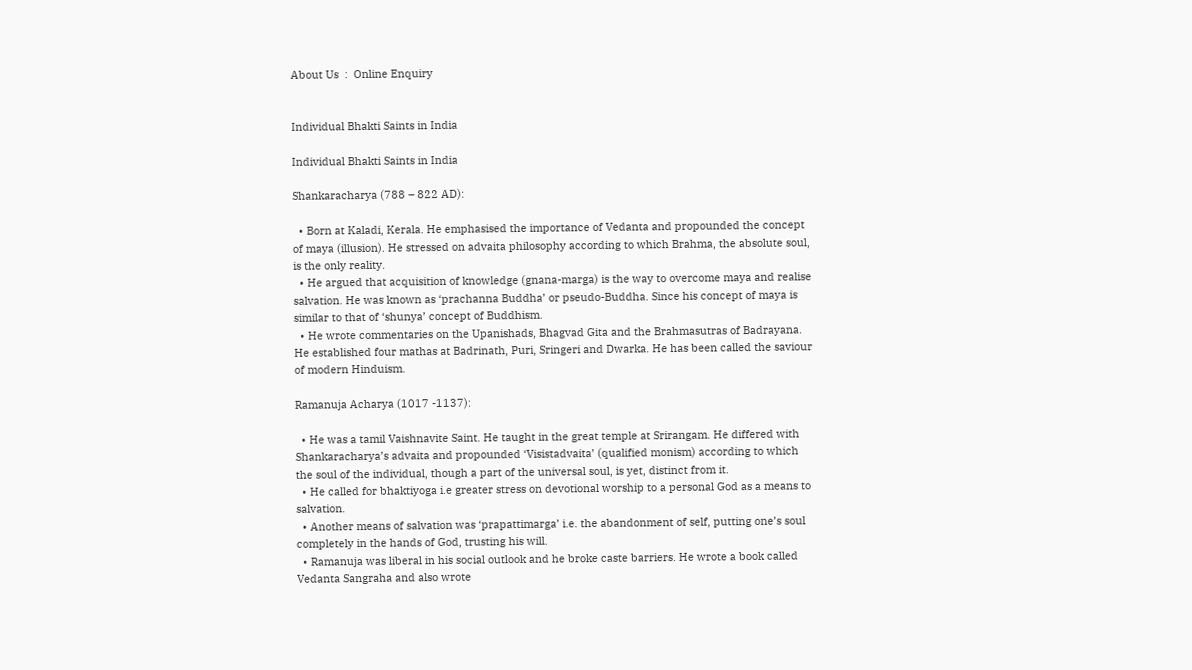About Us  :  Online Enquiry


Individual Bhakti Saints in India

Individual Bhakti Saints in India

Shankaracharya (788 – 822 AD):

  • Born at Kaladi, Kerala. He emphasised the importance of Vedanta and propounded the concept of maya (illusion). He stressed on advaita philosophy according to which Brahma, the absolute soul, is the only reality.
  • He argued that acquisition of knowledge (gnana-marga) is the way to overcome maya and realise salvation. He was known as ‘prachanna Buddha’ or pseudo-Buddha. Since his concept of maya is similar to that of ‘shunya’ concept of Buddhism.
  • He wrote commentaries on the Upanishads, Bhagvad Gita and the Brahmasutras of Badrayana. He established four mathas at Badrinath, Puri, Sringeri and Dwarka. He has been called the saviour of modern Hinduism.

Ramanuja Acharya (1017 -1137):

  • He was a tamil Vaishnavite Saint. He taught in the great temple at Srirangam. He differed with Shankaracharya’s advaita and propounded ‘Visistadvaita’ (qualified monism) according to which the soul of the individual, though a part of the universal soul, is yet, distinct from it.
  • He called for bhaktiyoga i.e greater stress on devotional worship to a personal God as a means to salvation.
  • Another means of salvation was ‘prapattimarga’ i.e. the abandonment of self, putting one’s soul completely in the hands of God, trusting his will.
  • Ramanuja was liberal in his social outlook and he broke caste barriers. He wrote a book called Vedanta Sangraha and also wrote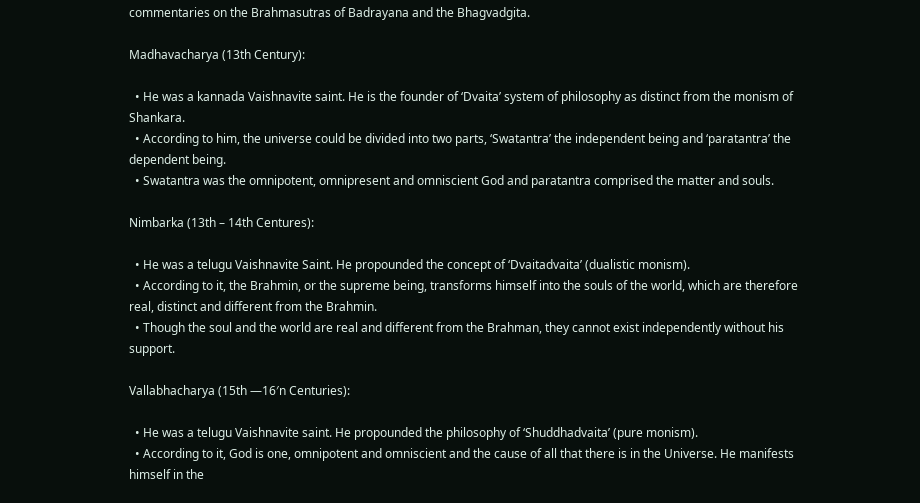commentaries on the Brahmasutras of Badrayana and the Bhagvadgita.

Madhavacharya (13th Century):

  • He was a kannada Vaishnavite saint. He is the founder of ‘Dvaita’ system of philosophy as distinct from the monism of Shankara.
  • According to him, the universe could be divided into two parts, ‘Swatantra’ the independent being and ‘paratantra’ the dependent being.
  • Swatantra was the omnipotent, omnipresent and omniscient God and paratantra comprised the matter and souls.

Nimbarka (13th – 14th Centures):

  • He was a telugu Vaishnavite Saint. He propounded the concept of ‘Dvaitadvaita’ (dualistic monism).
  • According to it, the Brahmin, or the supreme being, transforms himself into the souls of the world, which are therefore real, distinct and different from the Brahmin.
  • Though the soul and the world are real and different from the Brahman, they cannot exist independently without his support.

Vallabhacharya (15th —16′n Centuries):

  • He was a telugu Vaishnavite saint. He propounded the philosophy of ‘Shuddhadvaita’ (pure monism).
  • According to it, God is one, omnipotent and omniscient and the cause of all that there is in the Universe. He manifests himself in the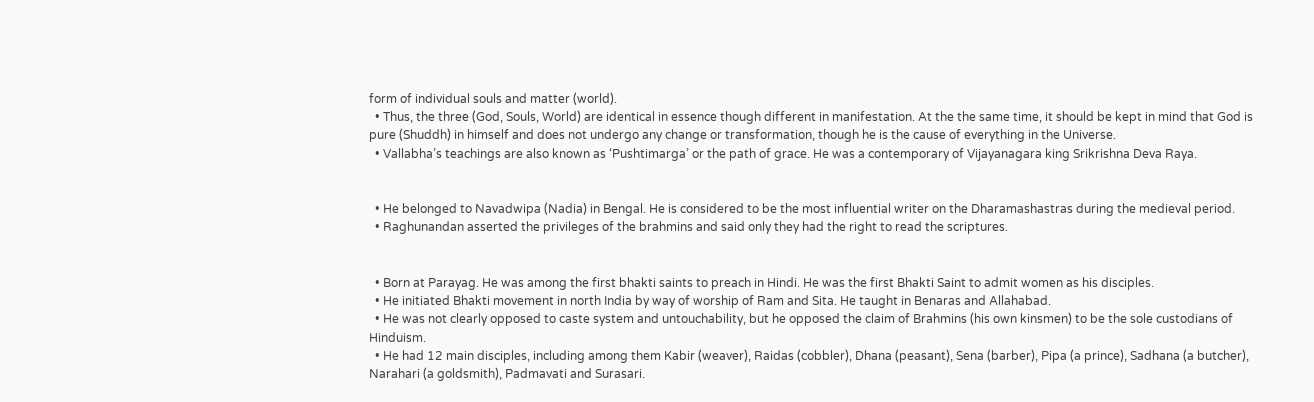form of individual souls and matter (world).
  • Thus, the three (God, Souls, World) are identical in essence though different in manifestation. At the the same time, it should be kept in mind that God is pure (Shuddh) in himself and does not undergo any change or transformation, though he is the cause of everything in the Universe.
  • Vallabha’s teachings are also known as ‘Pushtimarga’ or the path of grace. He was a contemporary of Vijayanagara king Srikrishna Deva Raya.


  • He belonged to Navadwipa (Nadia) in Bengal. He is considered to be the most influential writer on the Dharamashastras during the medieval period.
  • Raghunandan asserted the privileges of the brahmins and said only they had the right to read the scriptures.


  • Born at Parayag. He was among the first bhakti saints to preach in Hindi. He was the first Bhakti Saint to admit women as his disciples.
  • He initiated Bhakti movement in north India by way of worship of Ram and Sita. He taught in Benaras and Allahabad.
  • He was not clearly opposed to caste system and untouchability, but he opposed the claim of Brahmins (his own kinsmen) to be the sole custodians of Hinduism.
  • He had 12 main disciples, including among them Kabir (weaver), Raidas (cobbler), Dhana (peasant), Sena (barber), Pipa (a prince), Sadhana (a butcher), Narahari (a goldsmith), Padmavati and Surasari.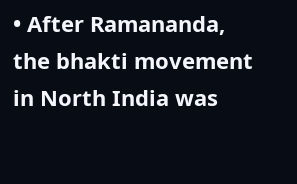• After Ramananda, the bhakti movement in North India was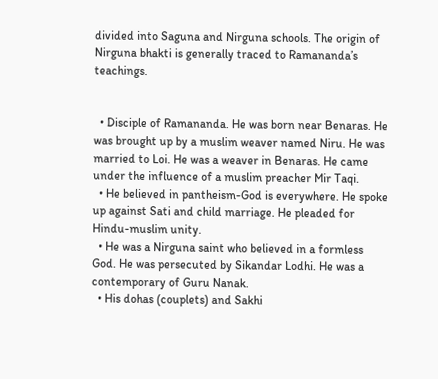divided into Saguna and Nirguna schools. The origin of Nirguna bhakti is generally traced to Ramananda’s teachings.


  • Disciple of Ramananda. He was born near Benaras. He was brought up by a muslim weaver named Niru. He was married to Loi. He was a weaver in Benaras. He came under the influence of a muslim preacher Mir Taqi.
  • He believed in pantheism-God is everywhere. He spoke up against Sati and child marriage. He pleaded for Hindu-muslim unity.
  • He was a Nirguna saint who believed in a formless God. He was persecuted by Sikandar Lodhi. He was a contemporary of Guru Nanak.
  • His dohas (couplets) and Sakhi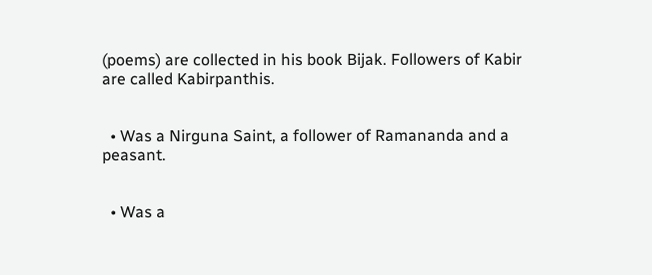(poems) are collected in his book Bijak. Followers of Kabir are called Kabirpanthis.


  • Was a Nirguna Saint, a follower of Ramananda and a peasant.


  • Was a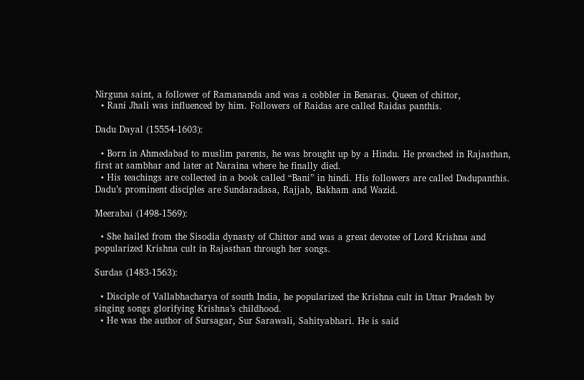Nirguna saint, a follower of Ramananda and was a cobbler in Benaras. Queen of chittor,
  • Rani Jhali was influenced by him. Followers of Raidas are called Raidas panthis.

Dadu Dayal (15554-1603):

  • Born in Ahmedabad to muslim parents, he was brought up by a Hindu. He preached in Rajasthan, first at sambhar and later at Naraina where he finally died.
  • His teachings are collected in a book called “Bani” in hindi. His followers are called Dadupanthis. Dadu’s prominent disciples are Sundaradasa, Rajjab, Bakham and Wazid.

Meerabai (1498-1569):

  • She hailed from the Sisodia dynasty of Chittor and was a great devotee of Lord Krishna and popularized Krishna cult in Rajasthan through her songs.

Surdas (1483-1563):

  • Disciple of Vallabhacharya of south India, he popularized the Krishna cult in Uttar Pradesh by singing songs glorifying Krishna’s childhood.
  • He was the author of Sursagar, Sur Sarawali, Sahityabhari. He is said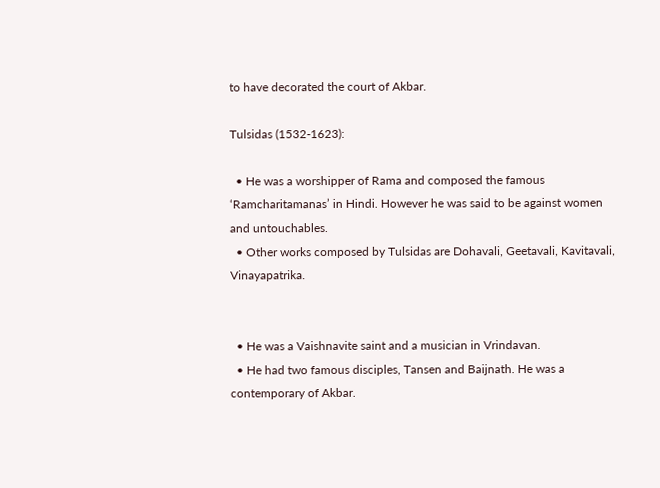to have decorated the court of Akbar.

Tulsidas (1532-1623):

  • He was a worshipper of Rama and composed the famous ‘Ramcharitamanas’ in Hindi. However he was said to be against women and untouchables.
  • Other works composed by Tulsidas are Dohavali, Geetavali, Kavitavali, Vinayapatrika.


  • He was a Vaishnavite saint and a musician in Vrindavan.
  • He had two famous disciples, Tansen and Baijnath. He was a contemporary of Akbar.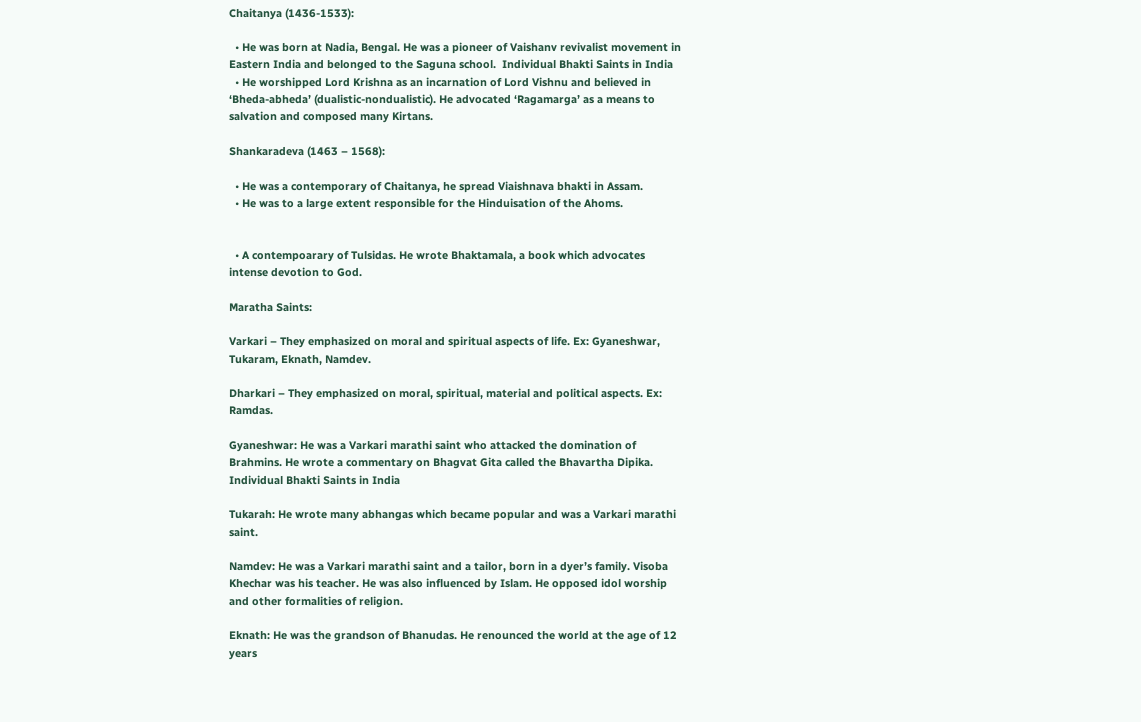Chaitanya (1436-1533):

  • He was born at Nadia, Bengal. He was a pioneer of Vaishanv revivalist movement in Eastern India and belonged to the Saguna school.  Individual Bhakti Saints in India
  • He worshipped Lord Krishna as an incarnation of Lord Vishnu and believed in ‘Bheda-abheda’ (dualistic-nondualistic). He advocated ‘Ragamarga’ as a means to salvation and composed many Kirtans.

Shankaradeva (1463 – 1568):

  • He was a contemporary of Chaitanya, he spread Viaishnava bhakti in Assam.
  • He was to a large extent responsible for the Hinduisation of the Ahoms.


  • A contempoarary of Tulsidas. He wrote Bhaktamala, a book which advocates intense devotion to God.

Maratha Saints:

Varkari – They emphasized on moral and spiritual aspects of life. Ex: Gyaneshwar, Tukaram, Eknath, Namdev.

Dharkari – They emphasized on moral, spiritual, material and political aspects. Ex: Ramdas.

Gyaneshwar: He was a Varkari marathi saint who attacked the domination of Brahmins. He wrote a commentary on Bhagvat Gita called the Bhavartha Dipika.  Individual Bhakti Saints in India

Tukarah: He wrote many abhangas which became popular and was a Varkari marathi saint.

Namdev: He was a Varkari marathi saint and a tailor, born in a dyer’s family. Visoba Khechar was his teacher. He was also influenced by Islam. He opposed idol worship and other formalities of religion.

Eknath: He was the grandson of Bhanudas. He renounced the world at the age of 12 years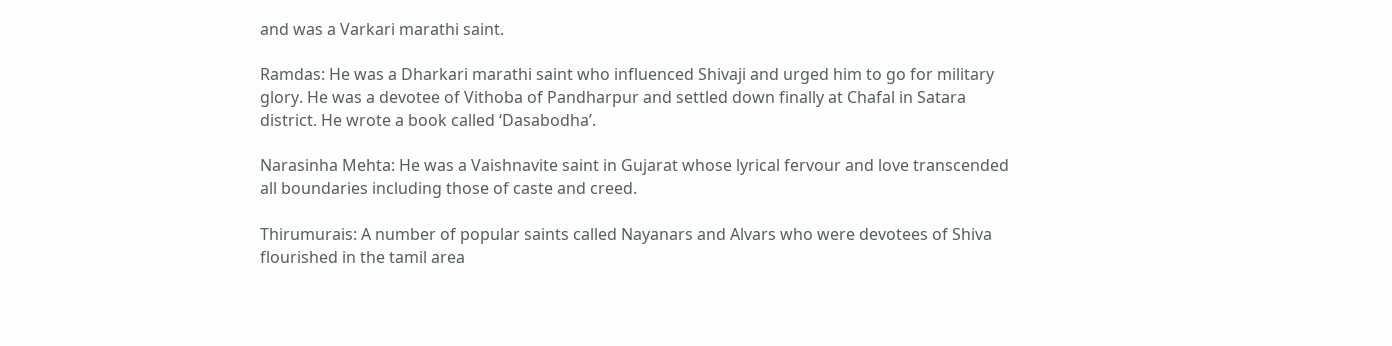and was a Varkari marathi saint.

Ramdas: He was a Dharkari marathi saint who influenced Shivaji and urged him to go for military glory. He was a devotee of Vithoba of Pandharpur and settled down finally at Chafal in Satara district. He wrote a book called ‘Dasabodha’.

Narasinha Mehta: He was a Vaishnavite saint in Gujarat whose lyrical fervour and love transcended all boundaries including those of caste and creed.

Thirumurais: A number of popular saints called Nayanars and Alvars who were devotees of Shiva flourished in the tamil area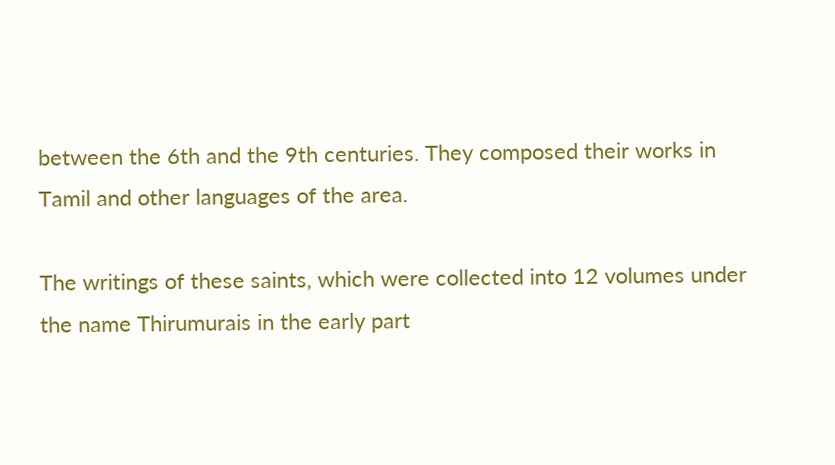between the 6th and the 9th centuries. They composed their works in Tamil and other languages of the area.

The writings of these saints, which were collected into 12 volumes under the name Thirumurais in the early part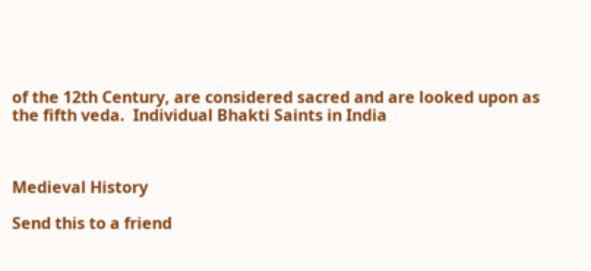of the 12th Century, are considered sacred and are looked upon as the fifth veda.  Individual Bhakti Saints in India



Medieval History

Send this to a friend